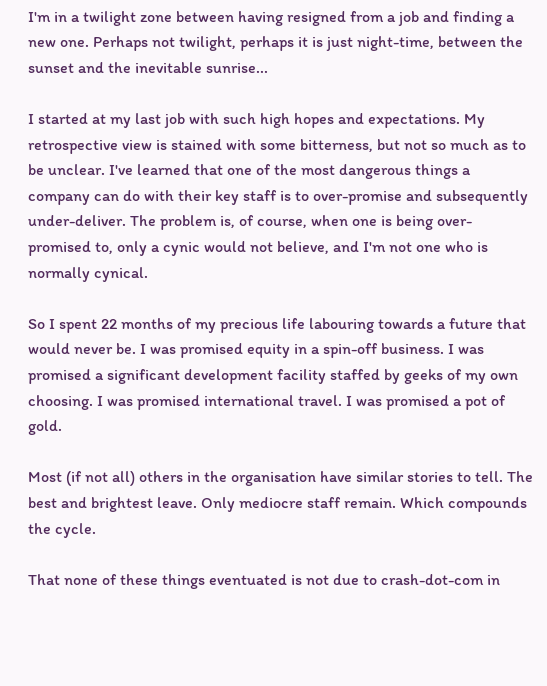I'm in a twilight zone between having resigned from a job and finding a new one. Perhaps not twilight, perhaps it is just night-time, between the sunset and the inevitable sunrise...

I started at my last job with such high hopes and expectations. My retrospective view is stained with some bitterness, but not so much as to be unclear. I've learned that one of the most dangerous things a company can do with their key staff is to over-promise and subsequently under-deliver. The problem is, of course, when one is being over-promised to, only a cynic would not believe, and I'm not one who is normally cynical.

So I spent 22 months of my precious life labouring towards a future that would never be. I was promised equity in a spin-off business. I was promised a significant development facility staffed by geeks of my own choosing. I was promised international travel. I was promised a pot of gold.

Most (if not all) others in the organisation have similar stories to tell. The best and brightest leave. Only mediocre staff remain. Which compounds the cycle.

That none of these things eventuated is not due to crash-dot-com in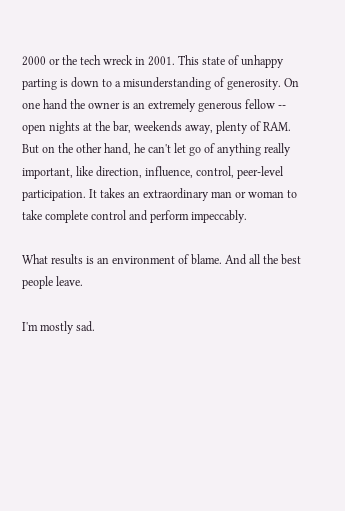2000 or the tech wreck in 2001. This state of unhappy parting is down to a misunderstanding of generosity. On one hand the owner is an extremely generous fellow -- open nights at the bar, weekends away, plenty of RAM. But on the other hand, he can't let go of anything really important, like direction, influence, control, peer-level participation. It takes an extraordinary man or woman to take complete control and perform impeccably.

What results is an environment of blame. And all the best people leave.

I'm mostly sad.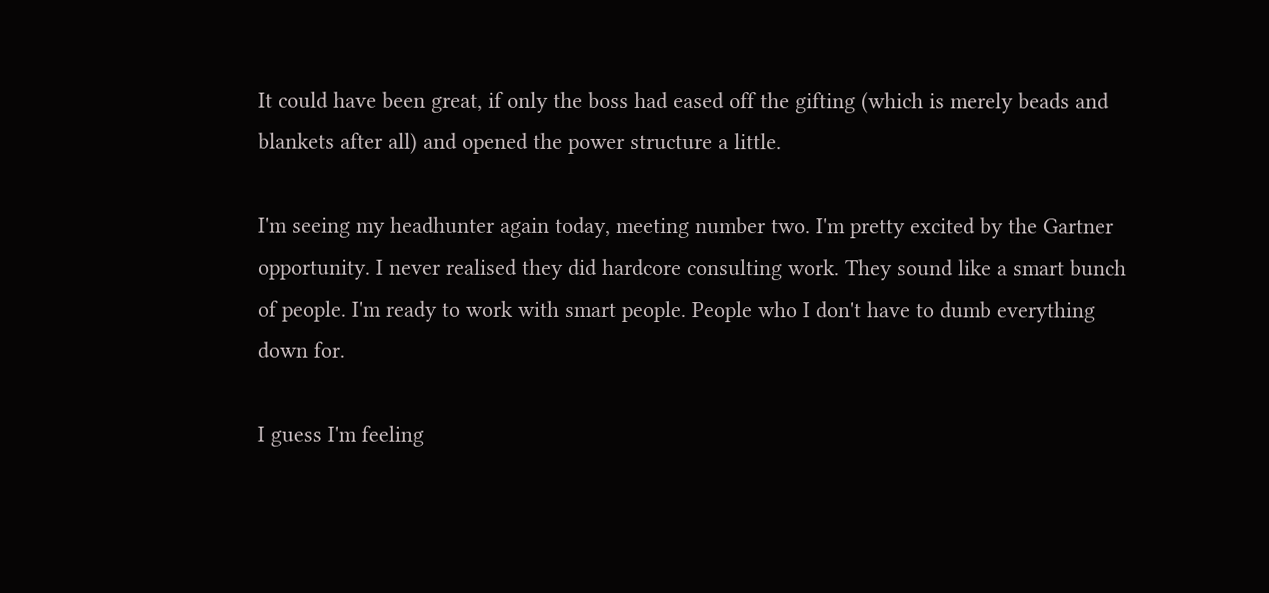It could have been great, if only the boss had eased off the gifting (which is merely beads and blankets after all) and opened the power structure a little.

I'm seeing my headhunter again today, meeting number two. I'm pretty excited by the Gartner opportunity. I never realised they did hardcore consulting work. They sound like a smart bunch of people. I'm ready to work with smart people. People who I don't have to dumb everything down for.

I guess I'm feeling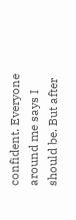confident. Everyone around me says I should be. But after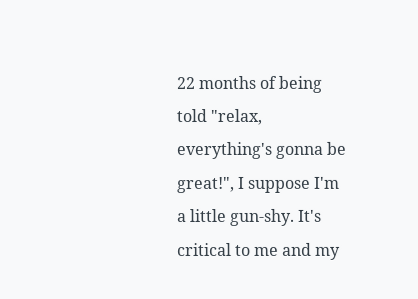22 months of being told "relax, everything's gonna be great!", I suppose I'm a little gun-shy. It's critical to me and my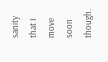sanity that I move soon though.